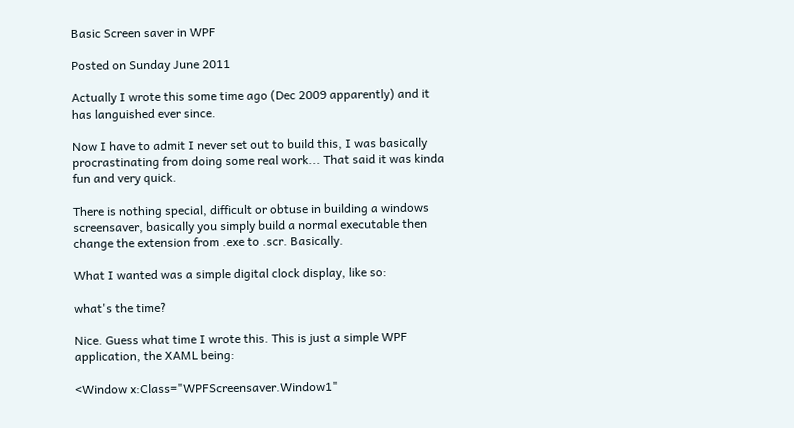Basic Screen saver in WPF

Posted on Sunday June 2011

Actually I wrote this some time ago (Dec 2009 apparently) and it has languished ever since.

Now I have to admit I never set out to build this, I was basically procrastinating from doing some real work... That said it was kinda fun and very quick.

There is nothing special, difficult or obtuse in building a windows screensaver, basically you simply build a normal executable then change the extension from .exe to .scr. Basically.

What I wanted was a simple digital clock display, like so:

what's the time?

Nice. Guess what time I wrote this. This is just a simple WPF application, the XAML being:

<Window x:Class="WPFScreensaver.Window1"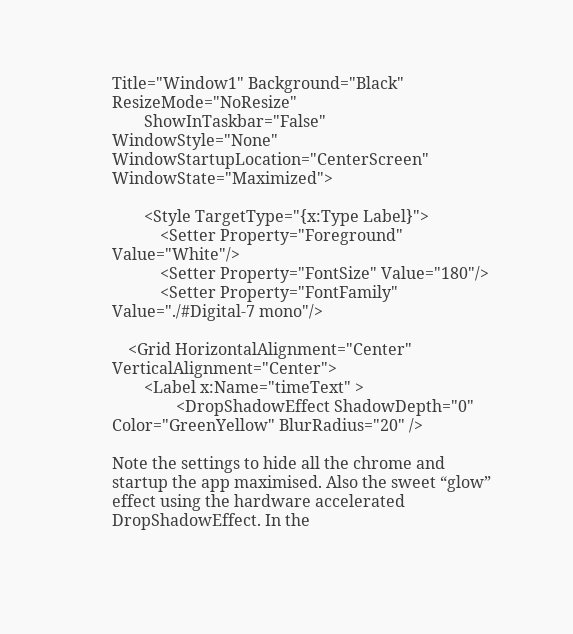Title="Window1" Background="Black" ResizeMode="NoResize"
        ShowInTaskbar="False" WindowStyle="None" WindowStartupLocation="CenterScreen" WindowState="Maximized">

        <Style TargetType="{x:Type Label}">
            <Setter Property="Foreground" Value="White"/>
            <Setter Property="FontSize" Value="180"/>
            <Setter Property="FontFamily" Value="./#Digital-7 mono"/>

    <Grid HorizontalAlignment="Center" VerticalAlignment="Center">
        <Label x:Name="timeText" >
                <DropShadowEffect ShadowDepth="0" Color="GreenYellow" BlurRadius="20" />

Note the settings to hide all the chrome and startup the app maximised. Also the sweet “glow” effect using the hardware accelerated DropShadowEffect. In the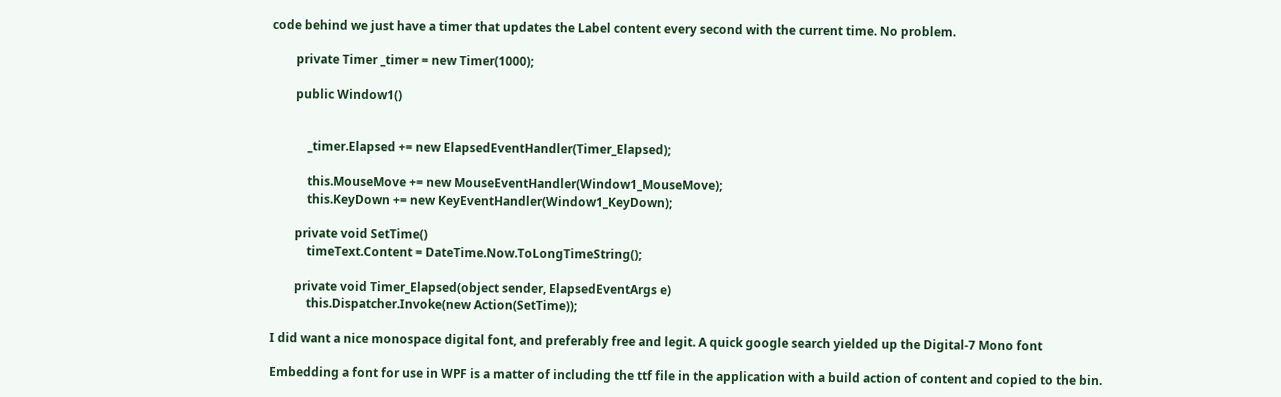code behind we just have a timer that updates the Label content every second with the current time. No problem.

        private Timer _timer = new Timer(1000);

        public Window1()


            _timer.Elapsed += new ElapsedEventHandler(Timer_Elapsed);

            this.MouseMove += new MouseEventHandler(Window1_MouseMove);
            this.KeyDown += new KeyEventHandler(Window1_KeyDown);

        private void SetTime()
            timeText.Content = DateTime.Now.ToLongTimeString();

        private void Timer_Elapsed(object sender, ElapsedEventArgs e)
            this.Dispatcher.Invoke(new Action(SetTime));

I did want a nice monospace digital font, and preferably free and legit. A quick google search yielded up the Digital-7 Mono font

Embedding a font for use in WPF is a matter of including the ttf file in the application with a build action of content and copied to the bin.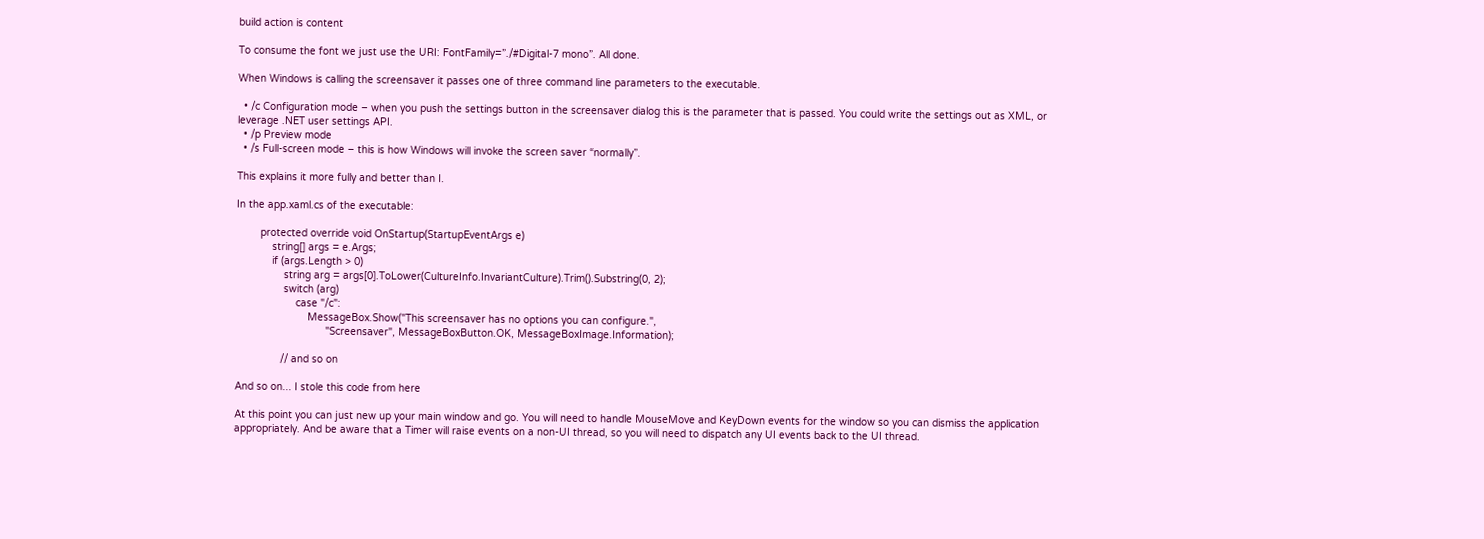build action is content

To consume the font we just use the URI: FontFamily=”./#Digital-7 mono”. All done.

When Windows is calling the screensaver it passes one of three command line parameters to the executable.

  • /c Configuration mode – when you push the settings button in the screensaver dialog this is the parameter that is passed. You could write the settings out as XML, or leverage .NET user settings API.
  • /p Preview mode
  • /s Full-screen mode – this is how Windows will invoke the screen saver “normally”.

This explains it more fully and better than I.

In the app.xaml.cs of the executable:

        protected override void OnStartup(StartupEventArgs e)
            string[] args = e.Args;
            if (args.Length > 0)
                string arg = args[0].ToLower(CultureInfo.InvariantCulture).Trim().Substring(0, 2);
                switch (arg)
                    case "/c":
                        MessageBox.Show("This screensaver has no options you can configure.",
                              "Screensaver", MessageBoxButton.OK, MessageBoxImage.Information);

               // and so on

And so on... I stole this code from here

At this point you can just new up your main window and go. You will need to handle MouseMove and KeyDown events for the window so you can dismiss the application appropriately. And be aware that a Timer will raise events on a non-UI thread, so you will need to dispatch any UI events back to the UI thread.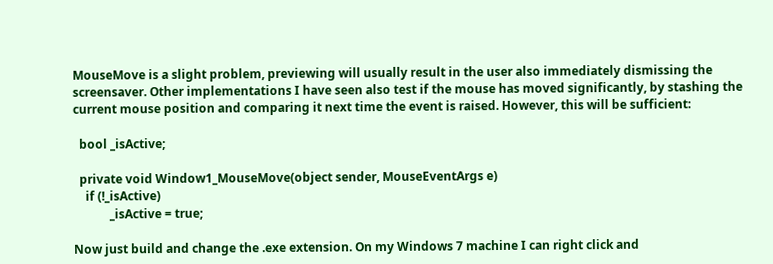MouseMove is a slight problem, previewing will usually result in the user also immediately dismissing the screensaver. Other implementations I have seen also test if the mouse has moved significantly, by stashing the current mouse position and comparing it next time the event is raised. However, this will be sufficient:

  bool _isActive;

  private void Window1_MouseMove(object sender, MouseEventArgs e)
    if (!_isActive)
            _isActive = true;

Now just build and change the .exe extension. On my Windows 7 machine I can right click and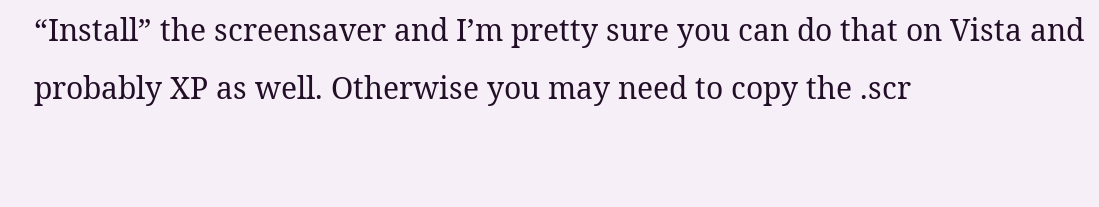“Install” the screensaver and I’m pretty sure you can do that on Vista and probably XP as well. Otherwise you may need to copy the .scr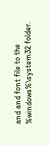and and font file to the %windows%\system32 folder.